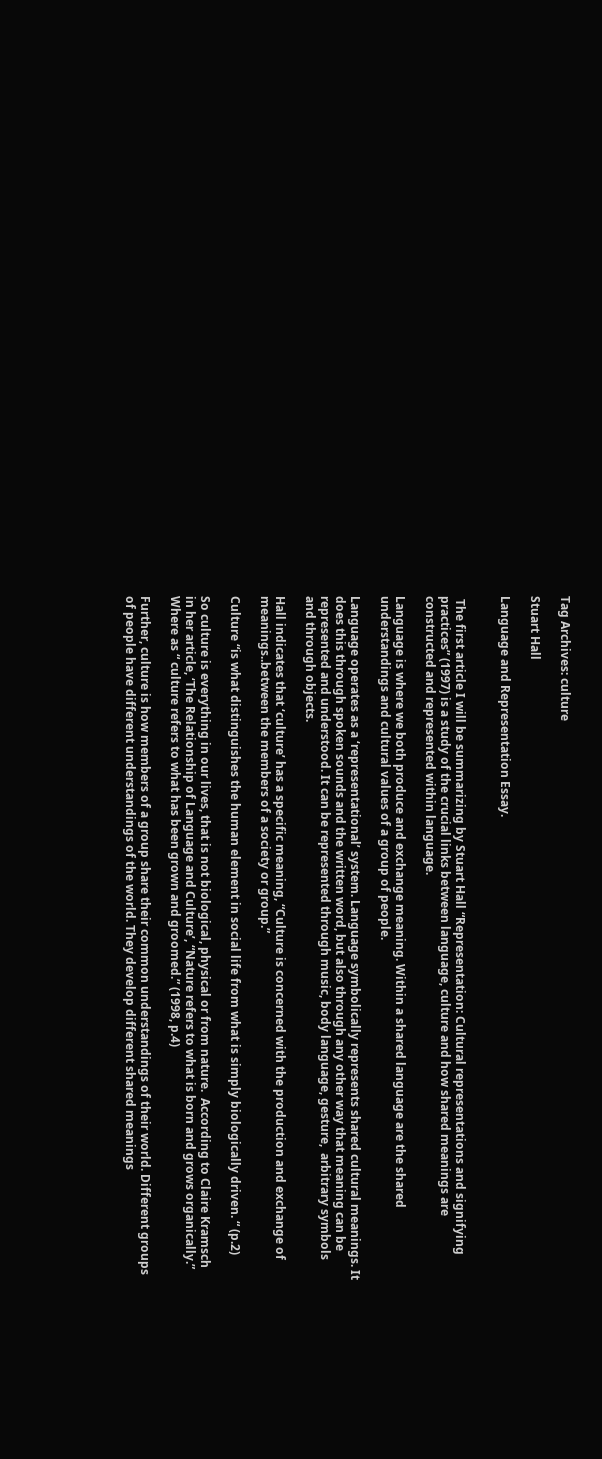Tag Archives: culture

Stuart Hall

Language and Representation Essay.


 The first article I will be summarizing by Stuart Hall “Representation: Cultural representations and signifying practices” (1997) is a study of the crucial links between language, culture and how shared meanings are constructed and represented within language.

Language is where we both produce and exchange meaning. Within a shared language are the shared understandings and cultural values of a group of people.

Language operates as a ‘representational’ system. Language symbolically represents shared cultural meanings. It does this through spoken sounds and the written word, but also through any other way that meaning can be represented and understood. It can be represented through music, body language, gesture,  arbitrary symbols and through objects.

Hall indicates that ‘culture’ has a specific meaning, “Culture is concerned with the production and exchange of meanings..between the members of a society or group.”

Culture “is what distinguishes the human element in social life from what is simply biologically driven. “ (p.2)

So culture is everything in our lives, that is not biological, physical or from nature.  According to Claire Kramsch in her article, ‘The Relationship of Language and Culture’, “Nature refers to what is born and grows organically.” Where as “ culture refers to what has been grown and groomed.” (1998, p.4)

Further, culture is how members of a group share their common understandings of their world. Different groups of people have different understandings of the world. They develop different shared meanings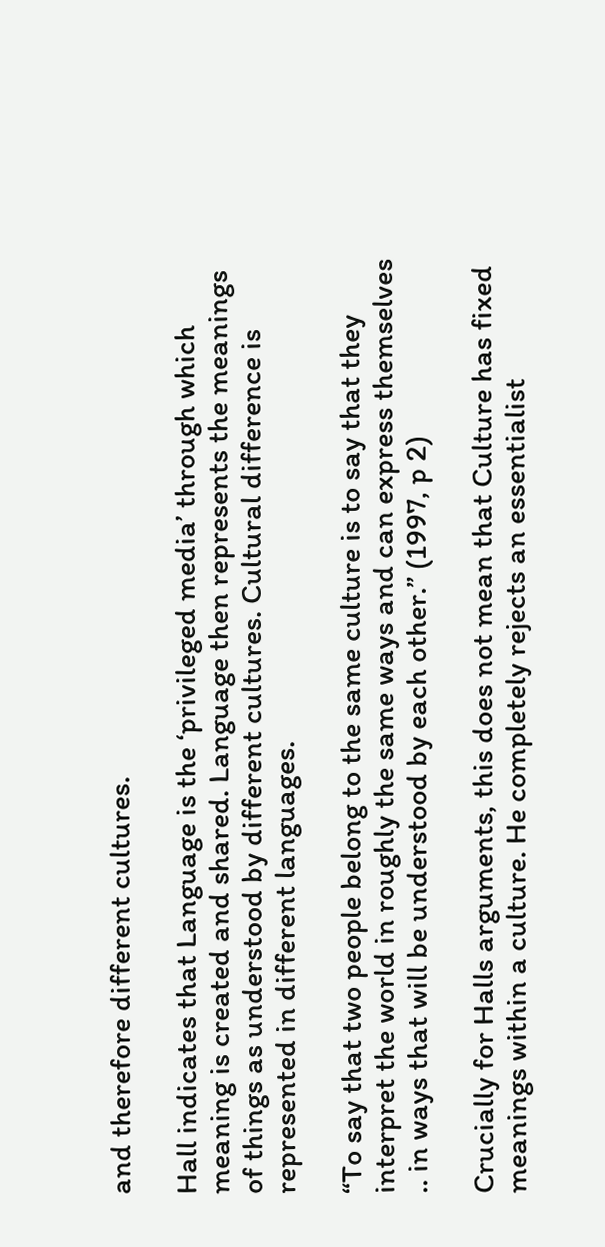and therefore different cultures.

Hall indicates that Language is the ‘privileged media’ through which meaning is created and shared. Language then represents the meanings of things as understood by different cultures. Cultural difference is represented in different languages.

“To say that two people belong to the same culture is to say that they interpret the world in roughly the same ways and can express themselves .. in ways that will be understood by each other.” (1997, p 2)

Crucially for Halls arguments, this does not mean that Culture has fixed meanings within a culture. He completely rejects an essentialist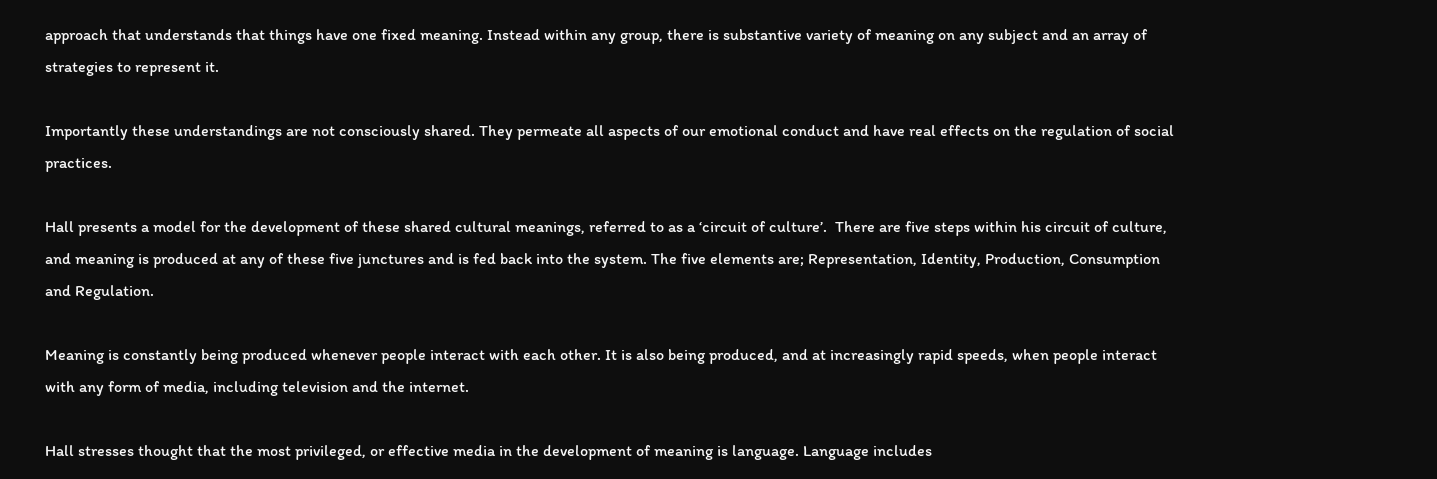approach that understands that things have one fixed meaning. Instead within any group, there is substantive variety of meaning on any subject and an array of strategies to represent it.

Importantly these understandings are not consciously shared. They permeate all aspects of our emotional conduct and have real effects on the regulation of social practices.

Hall presents a model for the development of these shared cultural meanings, referred to as a ‘circuit of culture’.  There are five steps within his circuit of culture, and meaning is produced at any of these five junctures and is fed back into the system. The five elements are; Representation, Identity, Production, Consumption and Regulation.

Meaning is constantly being produced whenever people interact with each other. It is also being produced, and at increasingly rapid speeds, when people interact with any form of media, including television and the internet.

Hall stresses thought that the most privileged, or effective media in the development of meaning is language. Language includes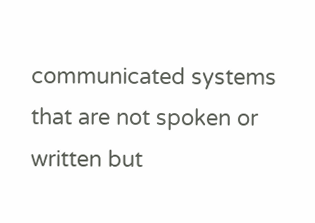communicated systems that are not spoken or written but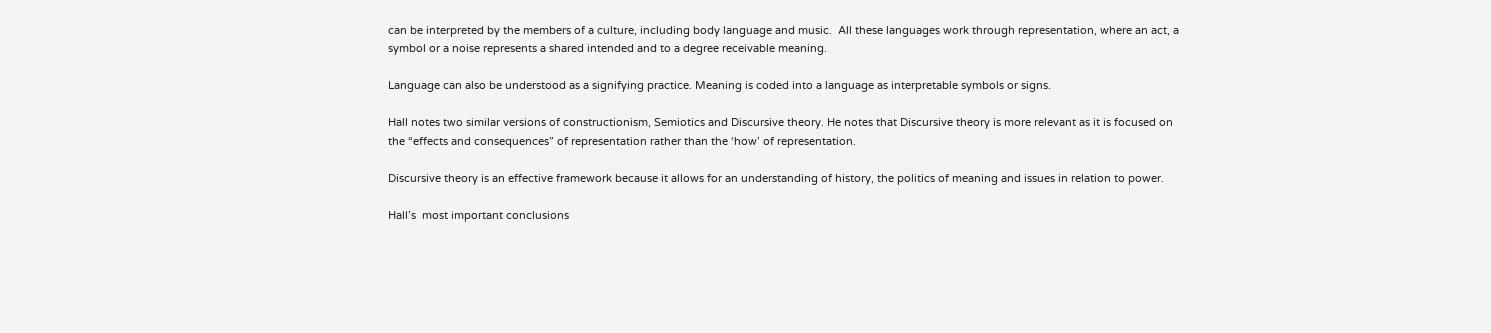can be interpreted by the members of a culture, including body language and music.  All these languages work through representation, where an act, a symbol or a noise represents a shared intended and to a degree receivable meaning.

Language can also be understood as a signifying practice. Meaning is coded into a language as interpretable symbols or signs.

Hall notes two similar versions of constructionism, Semiotics and Discursive theory. He notes that Discursive theory is more relevant as it is focused on the “effects and consequences” of representation rather than the ‘how’ of representation.

Discursive theory is an effective framework because it allows for an understanding of history, the politics of meaning and issues in relation to power.

Hall’s  most important conclusions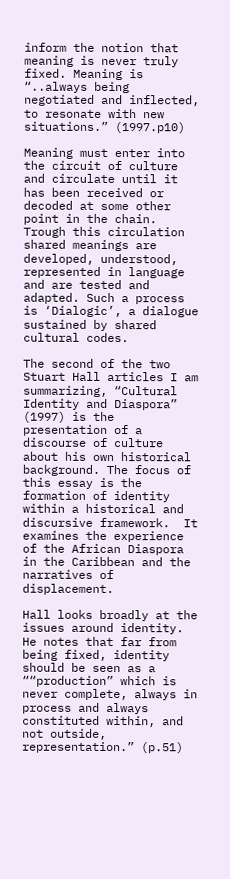inform the notion that meaning is never truly fixed. Meaning is “..always being negotiated and inflected, to resonate with new situations.” (1997.p10)

Meaning must enter into the circuit of culture and circulate until it has been received or decoded at some other point in the chain. Trough this circulation shared meanings are developed, understood, represented in language and are tested and adapted. Such a process is ‘Dialogic’, a dialogue sustained by shared cultural codes.

The second of the two Stuart Hall articles I am summarizing, “Cultural Identity and Diaspora” (1997) is the presentation of a discourse of culture about his own historical background. The focus of this essay is the formation of identity within a historical and discursive framework.  It examines the experience of the African Diaspora in the Caribbean and the narratives of displacement.

Hall looks broadly at the issues around identity. He notes that far from being fixed, identity should be seen as a ““production” which is never complete, always in process and always constituted within, and not outside, representation.” (p.51)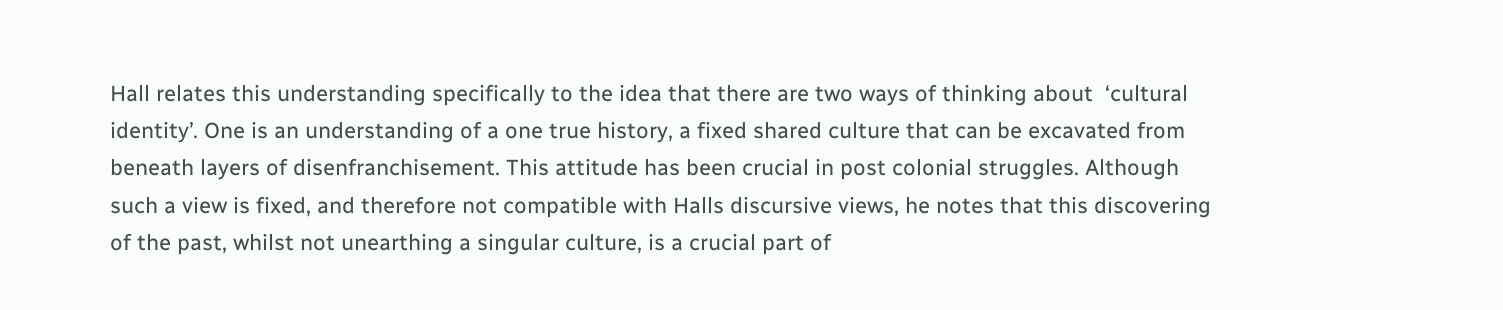Hall relates this understanding specifically to the idea that there are two ways of thinking about  ‘cultural identity’. One is an understanding of a one true history, a fixed shared culture that can be excavated from beneath layers of disenfranchisement. This attitude has been crucial in post colonial struggles. Although such a view is fixed, and therefore not compatible with Halls discursive views, he notes that this discovering of the past, whilst not unearthing a singular culture, is a crucial part of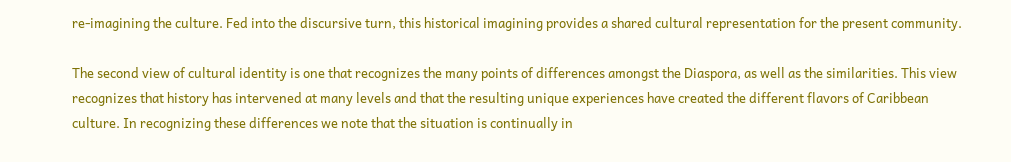re-imagining the culture. Fed into the discursive turn, this historical imagining provides a shared cultural representation for the present community.

The second view of cultural identity is one that recognizes the many points of differences amongst the Diaspora, as well as the similarities. This view recognizes that history has intervened at many levels and that the resulting unique experiences have created the different flavors of Caribbean culture. In recognizing these differences we note that the situation is continually in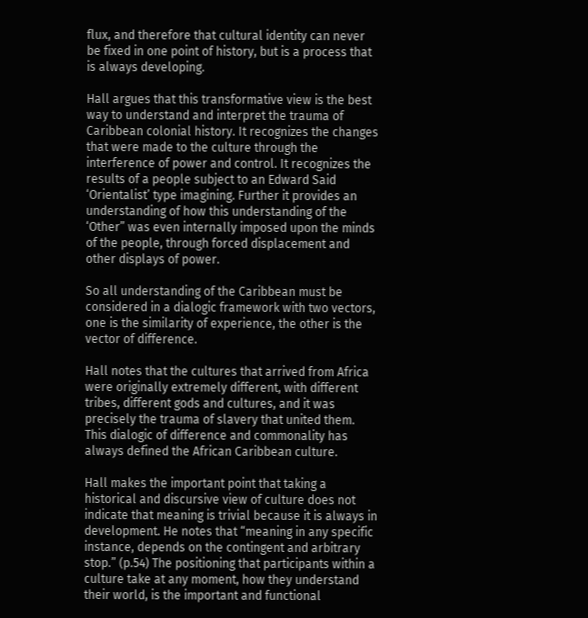flux, and therefore that cultural identity can never be fixed in one point of history, but is a process that is always developing.

Hall argues that this transformative view is the best way to understand and interpret the trauma of Caribbean colonial history. It recognizes the changes that were made to the culture through the interference of power and control. It recognizes the results of a people subject to an Edward Said ‘Orientalist’ type imagining. Further it provides an understanding of how this understanding of the ‘Other” was even internally imposed upon the minds of the people, through forced displacement and other displays of power.

So all understanding of the Caribbean must be considered in a dialogic framework with two vectors, one is the similarity of experience, the other is the vector of difference.

Hall notes that the cultures that arrived from Africa were originally extremely different, with different tribes, different gods and cultures, and it was precisely the trauma of slavery that united them. This dialogic of difference and commonality has always defined the African Caribbean culture.

Hall makes the important point that taking a historical and discursive view of culture does not indicate that meaning is trivial because it is always in development. He notes that “meaning in any specific instance, depends on the contingent and arbitrary stop.” (p.54) The positioning that participants within a culture take at any moment, how they understand their world, is the important and functional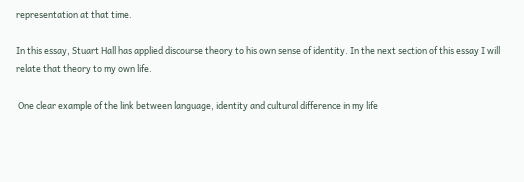representation at that time.

In this essay, Stuart Hall has applied discourse theory to his own sense of identity. In the next section of this essay I will relate that theory to my own life.

 One clear example of the link between language, identity and cultural difference in my life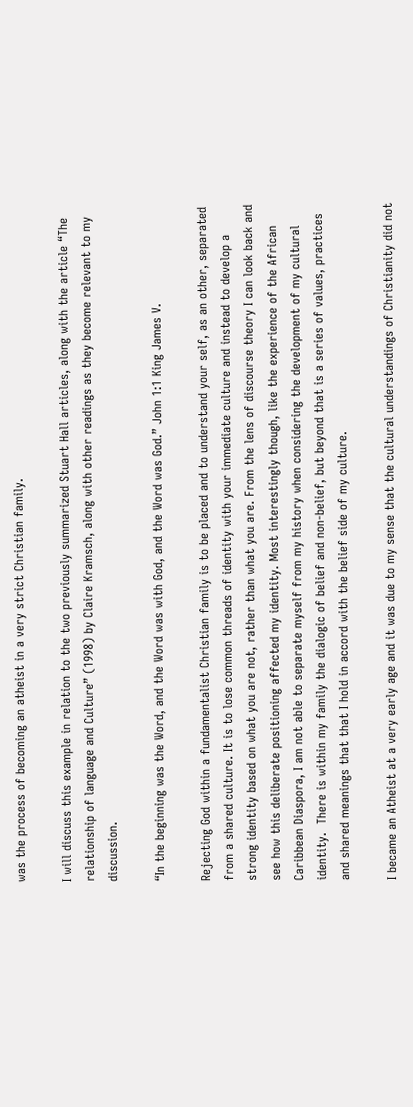was the process of becoming an atheist in a very strict Christian family.

I will discuss this example in relation to the two previously summarized Stuart Hall articles, along with the article “The relationship of language and Culture” (1998) by Claire Kramsch, along with other readings as they become relevant to my discussion.

“In the beginning was the Word, and the Word was with God, and the Word was God.” John 1:1 King James V.

Rejecting God within a fundamentalist Christian family is to be placed and to understand your self, as an other, separated from a shared culture. It is to lose common threads of identity with your immediate culture and instead to develop a strong identity based on what you are not, rather than what you are. From the lens of discourse theory I can look back and see how this deliberate positioning affected my identity. Most interestingly though, like the experience of the African Caribbean Diaspora, I am not able to separate myself from my history when considering the development of my cultural identity.  There is within my family the dialogic of belief and non-belief, but beyond that is a series of values, practices and shared meanings that that I hold in accord with the belief side of my culture.

I became an Atheist at a very early age and it was due to my sense that the cultural understandings of Christianity did not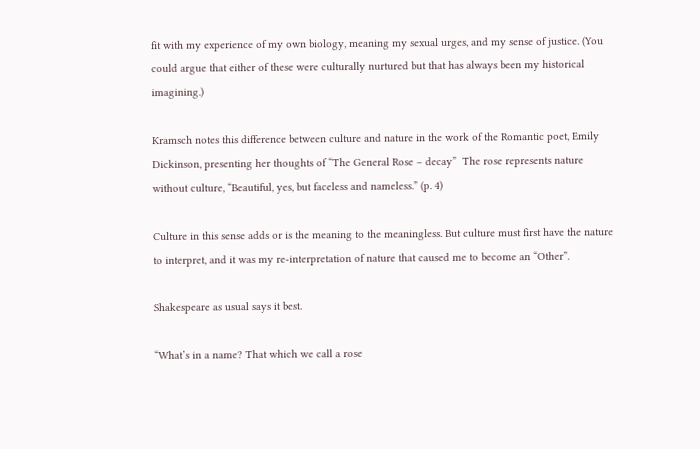fit with my experience of my own biology, meaning my sexual urges, and my sense of justice. (You could argue that either of these were culturally nurtured but that has always been my historical imagining.)

Kramsch notes this difference between culture and nature in the work of the Romantic poet, Emily Dickinson, presenting her thoughts of “The General Rose – decay”  The rose represents nature without culture, “Beautiful, yes, but faceless and nameless.” (p. 4)

Culture in this sense adds or is the meaning to the meaningless. But culture must first have the nature to interpret, and it was my re-interpretation of nature that caused me to become an “Other”.

Shakespeare as usual says it best.

“What’s in a name? That which we call a rose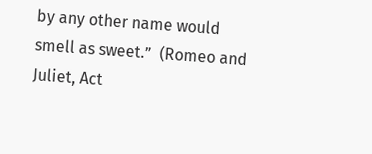by any other name would smell as sweet.”  (Romeo and Juliet, Act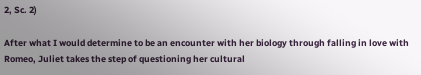2, Sc. 2)

After what I would determine to be an encounter with her biology through falling in love with Romeo, Juliet takes the step of questioning her cultural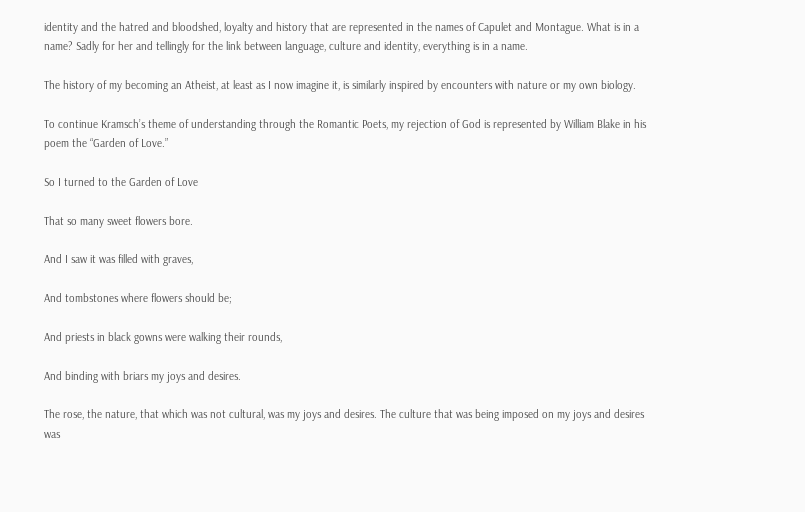identity and the hatred and bloodshed, loyalty and history that are represented in the names of Capulet and Montague. What is in a name? Sadly for her and tellingly for the link between language, culture and identity, everything is in a name.

The history of my becoming an Atheist, at least as I now imagine it, is similarly inspired by encounters with nature or my own biology.

To continue Kramsch’s theme of understanding through the Romantic Poets, my rejection of God is represented by William Blake in his poem the “Garden of Love.”

So I turned to the Garden of Love

That so many sweet flowers bore.

And I saw it was filled with graves,

And tombstones where flowers should be;

And priests in black gowns were walking their rounds,

And binding with briars my joys and desires.

The rose, the nature, that which was not cultural, was my joys and desires. The culture that was being imposed on my joys and desires was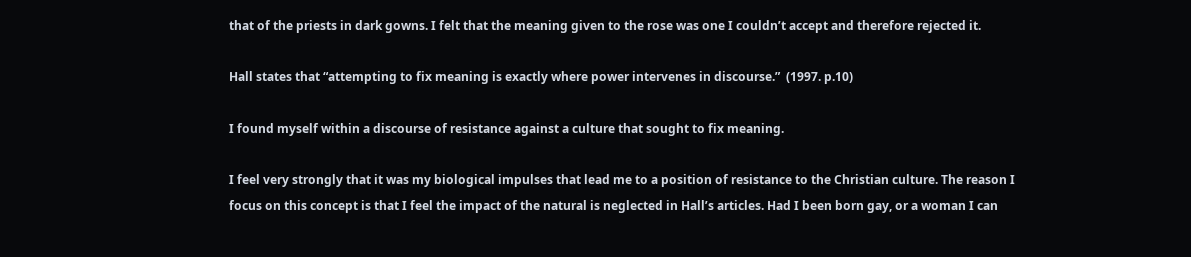that of the priests in dark gowns. I felt that the meaning given to the rose was one I couldn’t accept and therefore rejected it.

Hall states that “attempting to fix meaning is exactly where power intervenes in discourse.”  (1997. p.10)

I found myself within a discourse of resistance against a culture that sought to fix meaning.

I feel very strongly that it was my biological impulses that lead me to a position of resistance to the Christian culture. The reason I focus on this concept is that I feel the impact of the natural is neglected in Hall’s articles. Had I been born gay, or a woman I can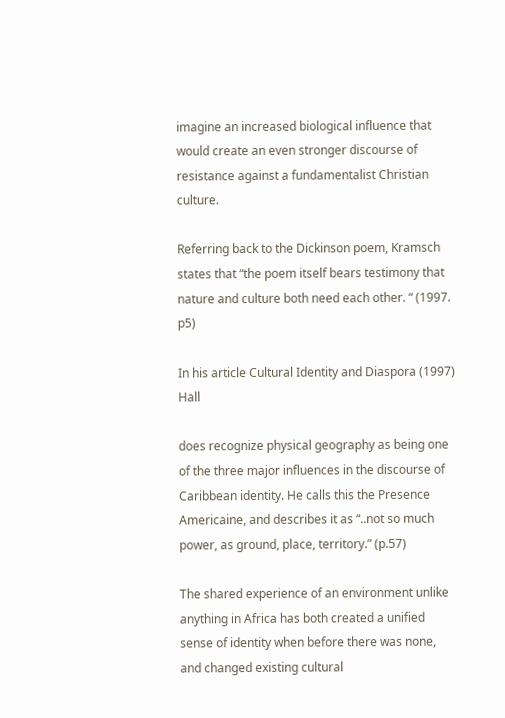imagine an increased biological influence that would create an even stronger discourse of resistance against a fundamentalist Christian culture.

Referring back to the Dickinson poem, Kramsch states that “the poem itself bears testimony that nature and culture both need each other. “ (1997. p5)

In his article Cultural Identity and Diaspora (1997) Hall

does recognize physical geography as being one of the three major influences in the discourse of Caribbean identity. He calls this the Presence Americaine, and describes it as “..not so much power, as ground, place, territory.” (p.57)

The shared experience of an environment unlike anything in Africa has both created a unified sense of identity when before there was none, and changed existing cultural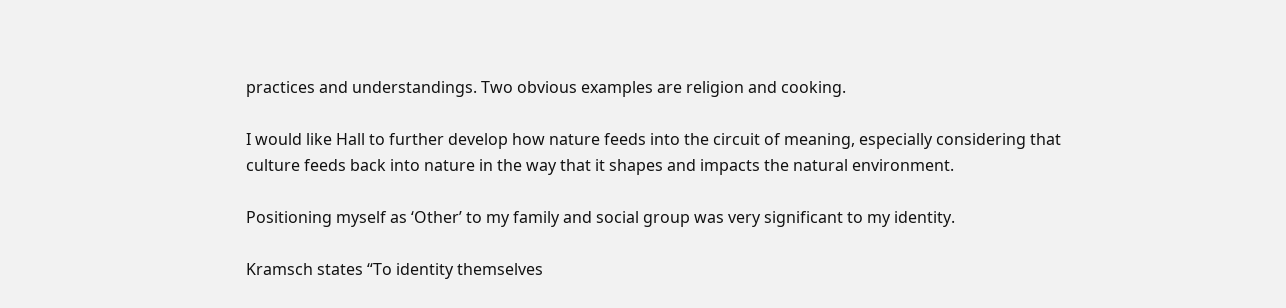practices and understandings. Two obvious examples are religion and cooking.

I would like Hall to further develop how nature feeds into the circuit of meaning, especially considering that culture feeds back into nature in the way that it shapes and impacts the natural environment.

Positioning myself as ‘Other’ to my family and social group was very significant to my identity.

Kramsch states “To identity themselves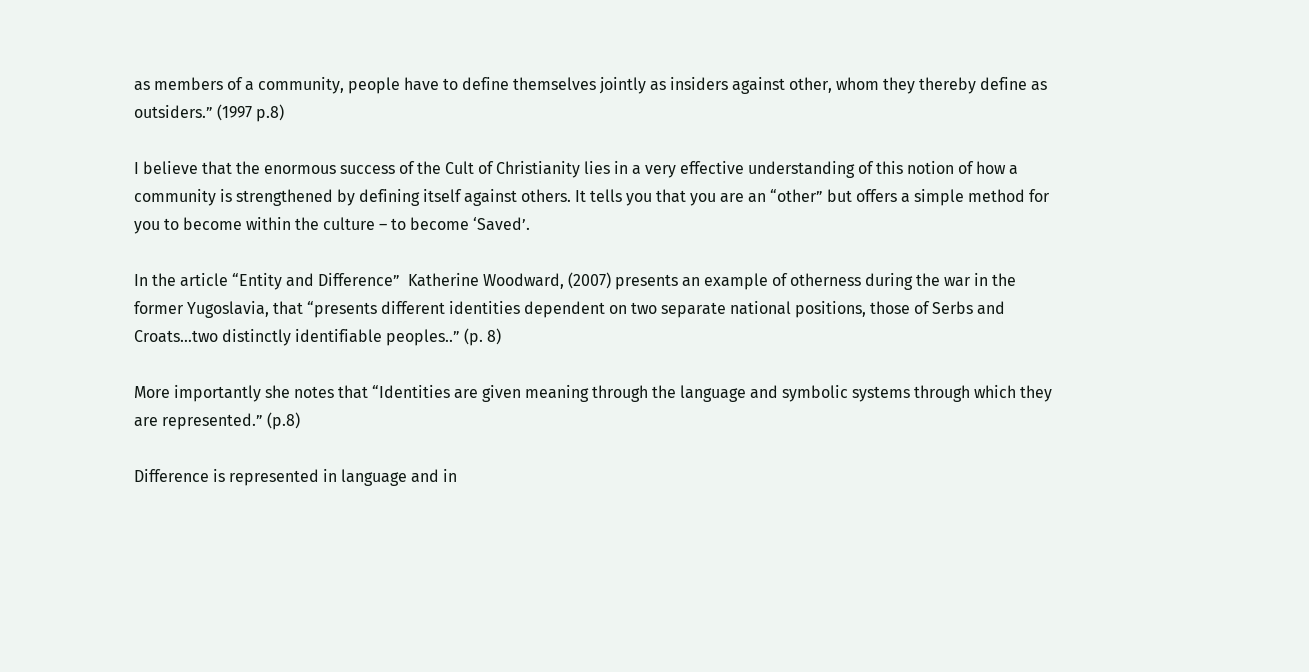as members of a community, people have to define themselves jointly as insiders against other, whom they thereby define as outsiders.” (1997 p.8)

I believe that the enormous success of the Cult of Christianity lies in a very effective understanding of this notion of how a community is strengthened by defining itself against others. It tells you that you are an “other” but offers a simple method for you to become within the culture – to become ‘Saved’.

In the article “Entity and Difference”  Katherine Woodward, (2007) presents an example of otherness during the war in the former Yugoslavia, that “presents different identities dependent on two separate national positions, those of Serbs and Croats…two distinctly identifiable peoples..” (p. 8)

More importantly she notes that “Identities are given meaning through the language and symbolic systems through which they are represented.” (p.8)

Difference is represented in language and in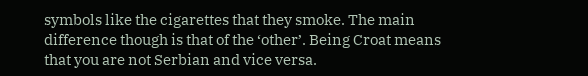symbols like the cigarettes that they smoke. The main difference though is that of the ‘other’. Being Croat means that you are not Serbian and vice versa.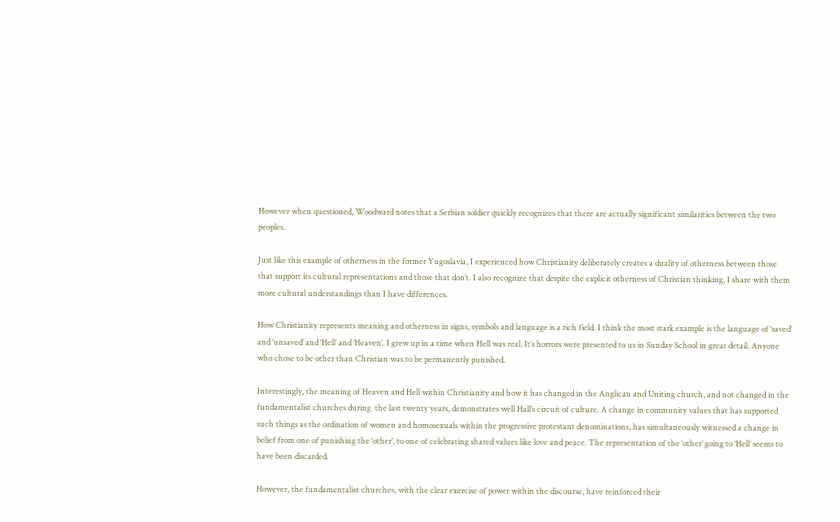However when questioned, Woodward notes that a Serbian soldier quickly recognizes that there are actually significant similarities between the two peoples.

Just like this example of otherness in the former Yugoslavia, I experienced how Christianity deliberately creates a duality of otherness between those that support its cultural representations and those that don’t. I also recognize that despite the explicit otherness of Christian thinking, I share with them more cultural understandings than I have differences.

How Christianity represents meaning and otherness in signs, symbols and language is a rich field. I think the most stark example is the language of ‘saved’ and ‘unsaved’ and ‘Hell’ and ‘Heaven’. I grew up in a time when Hell was real. It’s horrors were presented to us in Sunday School in great detail. Anyone who chose to be other than Christian was to be permanently punished.

Interestingly, the meaning of Heaven and Hell within Christianity and how it has changed in the Anglican and Uniting church, and not changed in the fundamentalist churches during  the last twenty years, demonstrates well Hall’s circuit of culture. A change in community values that has supported such things as the ordination of women and homosexuals within the progressive protestant denominations, has simultaneously witnessed a change in belief from one of punishing the ‘other’, to one of celebrating shared values like love and peace. The representation of the ‘other’ going to ‘Hell’ seems to have been discarded.

However, the fundamentalist churches, with the clear exercise of power within the discourse, have reinforced their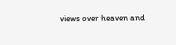views over heaven and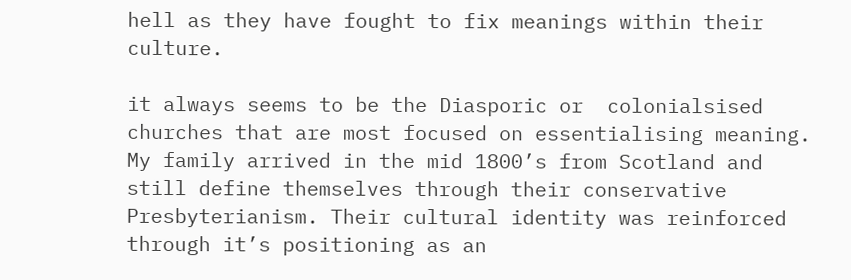hell as they have fought to fix meanings within their culture.

it always seems to be the Diasporic or  colonialsised churches that are most focused on essentialising meaning. My family arrived in the mid 1800’s from Scotland and still define themselves through their conservative Presbyterianism. Their cultural identity was reinforced through it’s positioning as an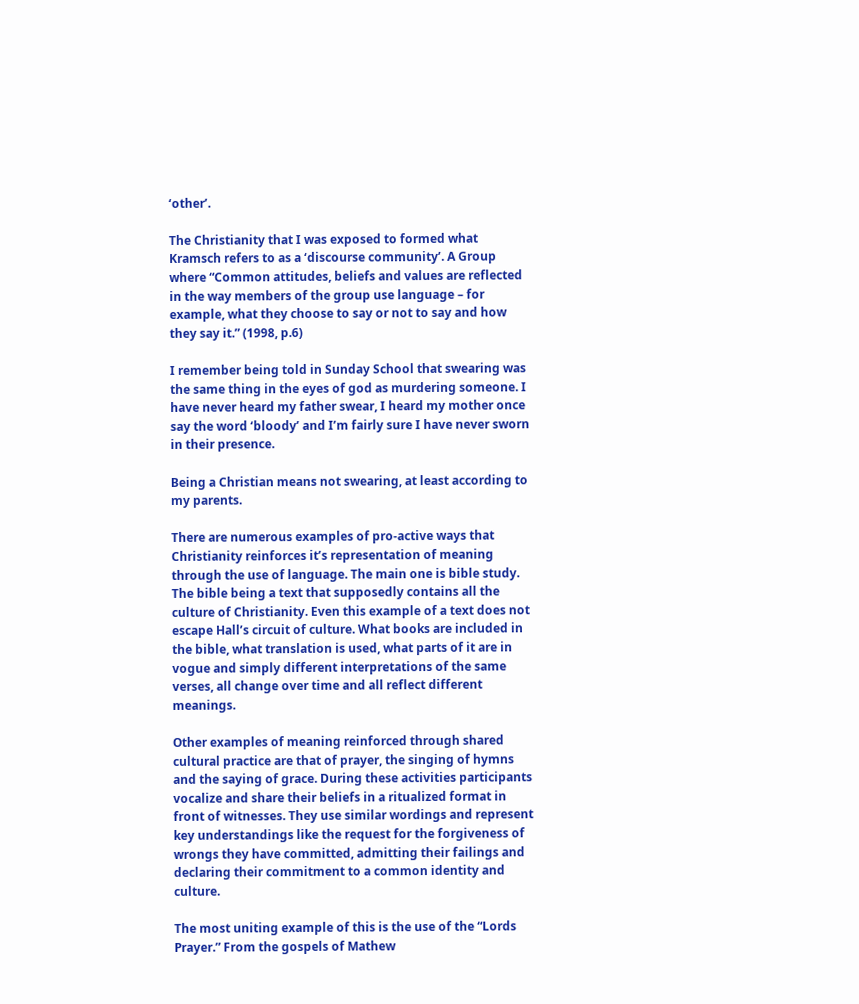‘other’.

The Christianity that I was exposed to formed what Kramsch refers to as a ‘discourse community’. A Group where “Common attitudes, beliefs and values are reflected in the way members of the group use language – for example, what they choose to say or not to say and how they say it.” (1998, p.6)

I remember being told in Sunday School that swearing was the same thing in the eyes of god as murdering someone. I have never heard my father swear, I heard my mother once say the word ‘bloody’ and I’m fairly sure I have never sworn in their presence.

Being a Christian means not swearing, at least according to my parents.

There are numerous examples of pro-active ways that Christianity reinforces it’s representation of meaning through the use of language. The main one is bible study. The bible being a text that supposedly contains all the culture of Christianity. Even this example of a text does not escape Hall’s circuit of culture. What books are included in the bible, what translation is used, what parts of it are in vogue and simply different interpretations of the same verses, all change over time and all reflect different meanings.

Other examples of meaning reinforced through shared cultural practice are that of prayer, the singing of hymns and the saying of grace. During these activities participants vocalize and share their beliefs in a ritualized format in front of witnesses. They use similar wordings and represent key understandings like the request for the forgiveness of wrongs they have committed, admitting their failings and declaring their commitment to a common identity and culture.

The most uniting example of this is the use of the “Lords Prayer.” From the gospels of Mathew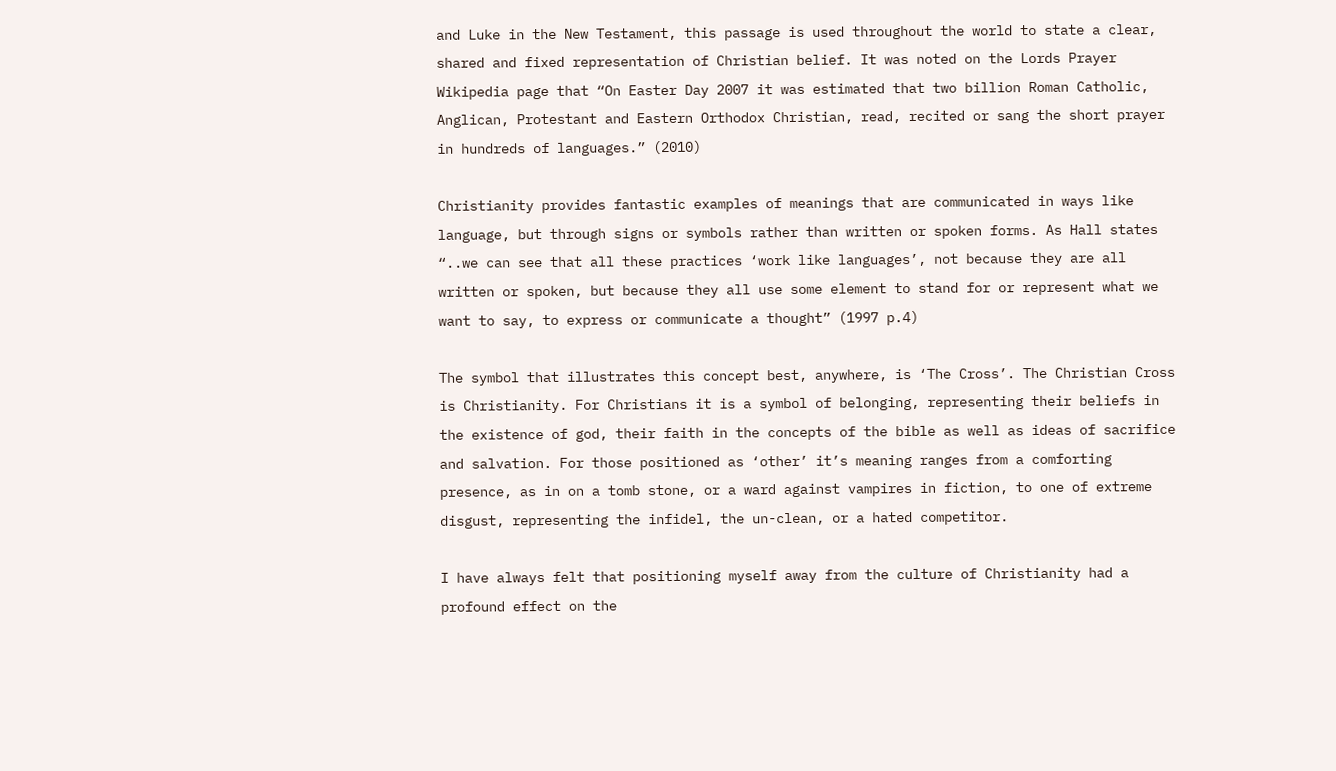and Luke in the New Testament, this passage is used throughout the world to state a clear, shared and fixed representation of Christian belief. It was noted on the Lords Prayer Wikipedia page that “On Easter Day 2007 it was estimated that two billion Roman Catholic, Anglican, Protestant and Eastern Orthodox Christian, read, recited or sang the short prayer in hundreds of languages.” (2010)

Christianity provides fantastic examples of meanings that are communicated in ways like language, but through signs or symbols rather than written or spoken forms. As Hall states “..we can see that all these practices ‘work like languages’, not because they are all written or spoken, but because they all use some element to stand for or represent what we want to say, to express or communicate a thought” (1997 p.4)

The symbol that illustrates this concept best, anywhere, is ‘The Cross’. The Christian Cross is Christianity. For Christians it is a symbol of belonging, representing their beliefs in the existence of god, their faith in the concepts of the bible as well as ideas of sacrifice and salvation. For those positioned as ‘other’ it’s meaning ranges from a comforting presence, as in on a tomb stone, or a ward against vampires in fiction, to one of extreme disgust, representing the infidel, the un-clean, or a hated competitor.

I have always felt that positioning myself away from the culture of Christianity had a profound effect on the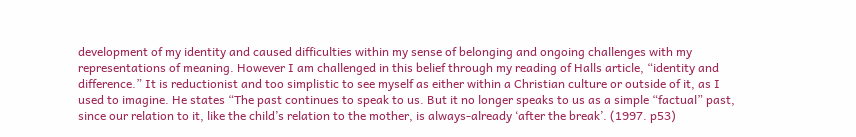development of my identity and caused difficulties within my sense of belonging and ongoing challenges with my representations of meaning. However I am challenged in this belief through my reading of Halls article, “identity and difference.” It is reductionist and too simplistic to see myself as either within a Christian culture or outside of it, as I used to imagine. He states “The past continues to speak to us. But it no longer speaks to us as a simple “factual” past, since our relation to it, like the child’s relation to the mother, is always-already ‘after the break’. (1997. p53)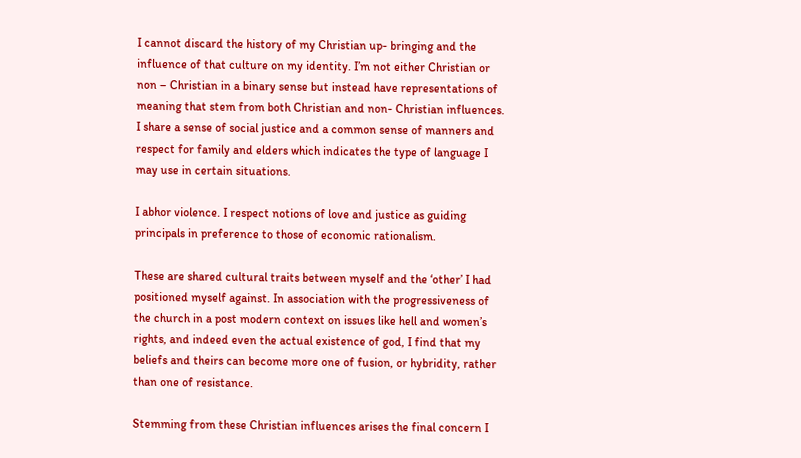I cannot discard the history of my Christian up- bringing and the influence of that culture on my identity. I’m not either Christian or non – Christian in a binary sense but instead have representations of meaning that stem from both Christian and non- Christian influences. I share a sense of social justice and a common sense of manners and respect for family and elders which indicates the type of language I may use in certain situations.

I abhor violence. I respect notions of love and justice as guiding principals in preference to those of economic rationalism.

These are shared cultural traits between myself and the ‘other’ I had positioned myself against. In association with the progressiveness of the church in a post modern context on issues like hell and women’s rights, and indeed even the actual existence of god, I find that my beliefs and theirs can become more one of fusion, or hybridity, rather than one of resistance.

Stemming from these Christian influences arises the final concern I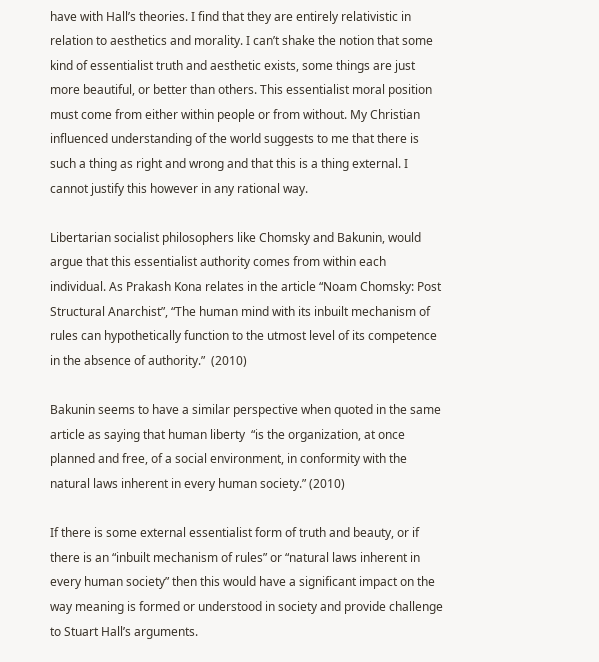have with Hall’s theories. I find that they are entirely relativistic in relation to aesthetics and morality. I can’t shake the notion that some kind of essentialist truth and aesthetic exists, some things are just more beautiful, or better than others. This essentialist moral position must come from either within people or from without. My Christian influenced understanding of the world suggests to me that there is such a thing as right and wrong and that this is a thing external. I cannot justify this however in any rational way.

Libertarian socialist philosophers like Chomsky and Bakunin, would argue that this essentialist authority comes from within each individual. As Prakash Kona relates in the article “Noam Chomsky: Post Structural Anarchist”, “The human mind with its inbuilt mechanism of rules can hypothetically function to the utmost level of its competence in the absence of authority.”  (2010)

Bakunin seems to have a similar perspective when quoted in the same article as saying that human liberty  “is the organization, at once planned and free, of a social environment, in conformity with the natural laws inherent in every human society.” (2010)

If there is some external essentialist form of truth and beauty, or if there is an “inbuilt mechanism of rules” or “natural laws inherent in every human society” then this would have a significant impact on the way meaning is formed or understood in society and provide challenge to Stuart Hall’s arguments.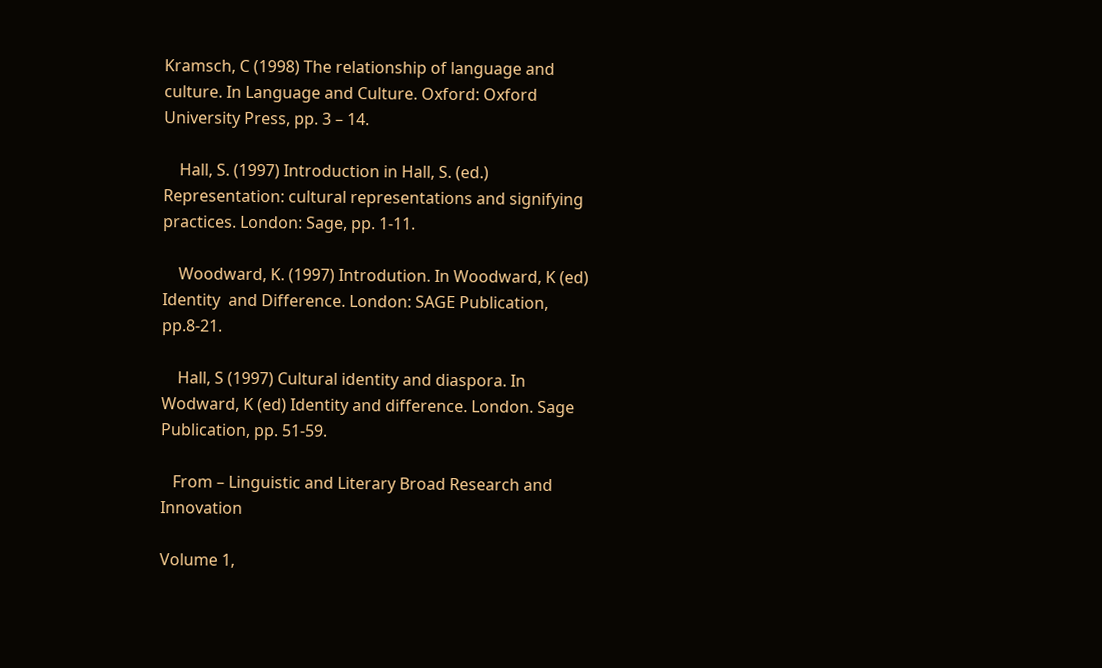Kramsch, C (1998) The relationship of language and culture. In Language and Culture. Oxford: Oxford University Press, pp. 3 – 14.

    Hall, S. (1997) Introduction in Hall, S. (ed.) Representation: cultural representations and signifying practices. London: Sage, pp. 1-11.

    Woodward, K. (1997) Introdution. In Woodward, K (ed) Identity  and Difference. London: SAGE Publication, pp.8-21.

    Hall, S (1997) Cultural identity and diaspora. In Wodward, K (ed) Identity and difference. London. Sage Publication, pp. 51-59.

   From – Linguistic and Literary Broad Research and Innovation

Volume 1,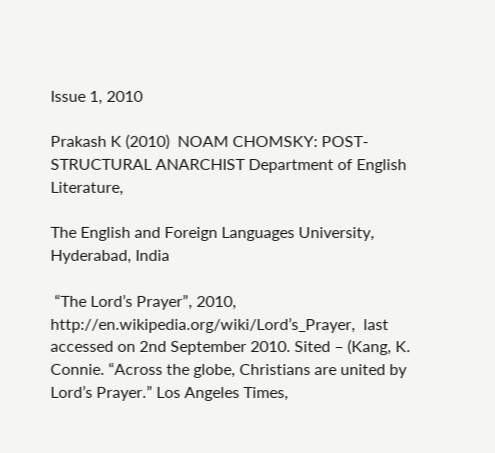Issue 1, 2010

Prakash K (2010)  NOAM CHOMSKY: POST-STRUCTURAL ANARCHIST Department of English Literature,

The English and Foreign Languages University, Hyderabad, India

 “The Lord’s Prayer”, 2010, http://en.wikipedia.org/wiki/Lord’s_Prayer,  last accessed on 2nd September 2010. Sited – (Kang, K. Connie. “Across the globe, Christians are united by Lord’s Prayer.” Los Angeles Times,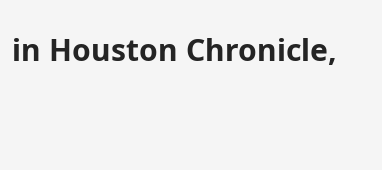in Houston Chronicle,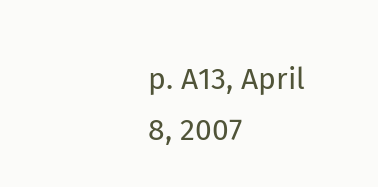p. A13, April 8, 2007